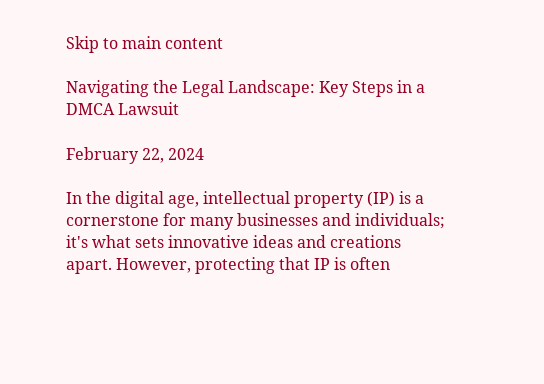Skip to main content

Navigating the Legal Landscape: Key Steps in a DMCA Lawsuit

February 22, 2024

In the digital age, intellectual property (IP) is a cornerstone for many businesses and individuals; it's what sets innovative ideas and creations apart. However, protecting that IP is often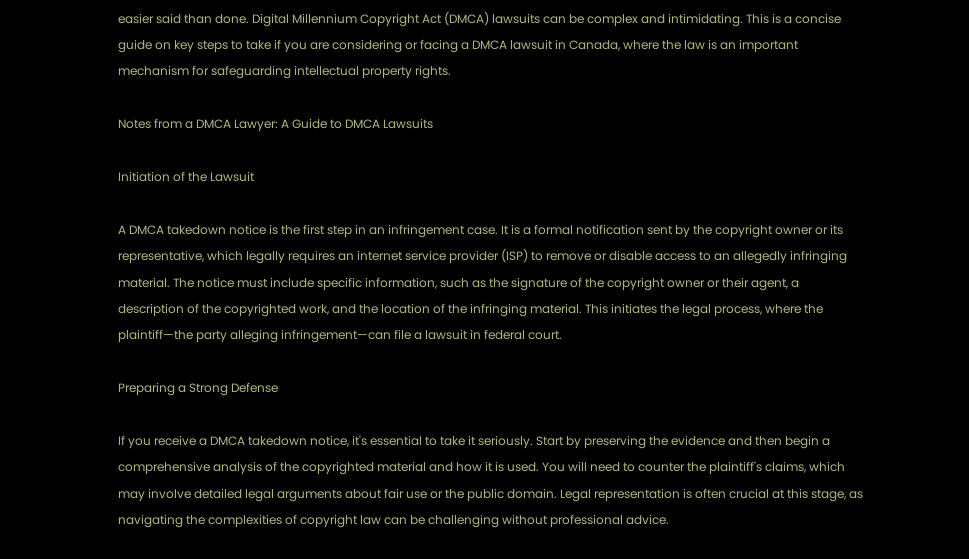easier said than done. Digital Millennium Copyright Act (DMCA) lawsuits can be complex and intimidating. This is a concise guide on key steps to take if you are considering or facing a DMCA lawsuit in Canada, where the law is an important mechanism for safeguarding intellectual property rights.

Notes from a DMCA Lawyer: A Guide to DMCA Lawsuits

Initiation of the Lawsuit

A DMCA takedown notice is the first step in an infringement case. It is a formal notification sent by the copyright owner or its representative, which legally requires an internet service provider (ISP) to remove or disable access to an allegedly infringing material. The notice must include specific information, such as the signature of the copyright owner or their agent, a description of the copyrighted work, and the location of the infringing material. This initiates the legal process, where the plaintiff—the party alleging infringement—can file a lawsuit in federal court.

Preparing a Strong Defense

If you receive a DMCA takedown notice, it's essential to take it seriously. Start by preserving the evidence and then begin a comprehensive analysis of the copyrighted material and how it is used. You will need to counter the plaintiff's claims, which may involve detailed legal arguments about fair use or the public domain. Legal representation is often crucial at this stage, as navigating the complexities of copyright law can be challenging without professional advice.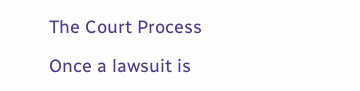The Court Process

Once a lawsuit is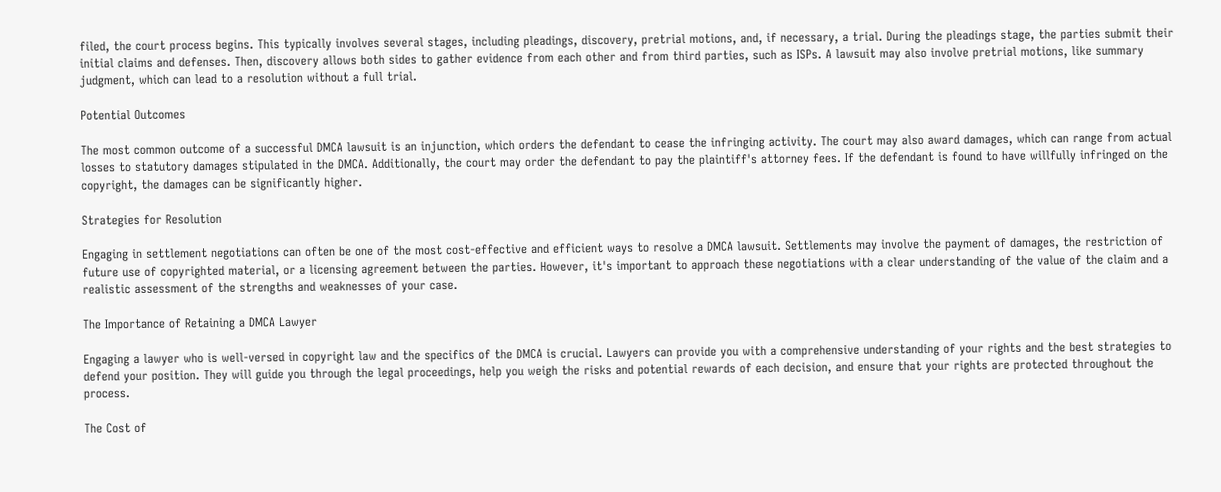filed, the court process begins. This typically involves several stages, including pleadings, discovery, pretrial motions, and, if necessary, a trial. During the pleadings stage, the parties submit their initial claims and defenses. Then, discovery allows both sides to gather evidence from each other and from third parties, such as ISPs. A lawsuit may also involve pretrial motions, like summary judgment, which can lead to a resolution without a full trial.

Potential Outcomes

The most common outcome of a successful DMCA lawsuit is an injunction, which orders the defendant to cease the infringing activity. The court may also award damages, which can range from actual losses to statutory damages stipulated in the DMCA. Additionally, the court may order the defendant to pay the plaintiff's attorney fees. If the defendant is found to have willfully infringed on the copyright, the damages can be significantly higher.

Strategies for Resolution

Engaging in settlement negotiations can often be one of the most cost-effective and efficient ways to resolve a DMCA lawsuit. Settlements may involve the payment of damages, the restriction of future use of copyrighted material, or a licensing agreement between the parties. However, it's important to approach these negotiations with a clear understanding of the value of the claim and a realistic assessment of the strengths and weaknesses of your case.

The Importance of Retaining a DMCA Lawyer

Engaging a lawyer who is well-versed in copyright law and the specifics of the DMCA is crucial. Lawyers can provide you with a comprehensive understanding of your rights and the best strategies to defend your position. They will guide you through the legal proceedings, help you weigh the risks and potential rewards of each decision, and ensure that your rights are protected throughout the process.

The Cost of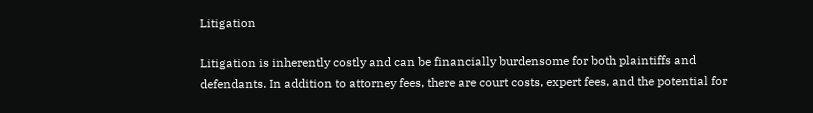Litigation

Litigation is inherently costly and can be financially burdensome for both plaintiffs and defendants. In addition to attorney fees, there are court costs, expert fees, and the potential for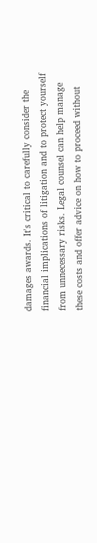damages awards. It's critical to carefully consider the financial implications of litigation and to protect yourself from unnecessary risks. Legal counsel can help manage these costs and offer advice on how to proceed without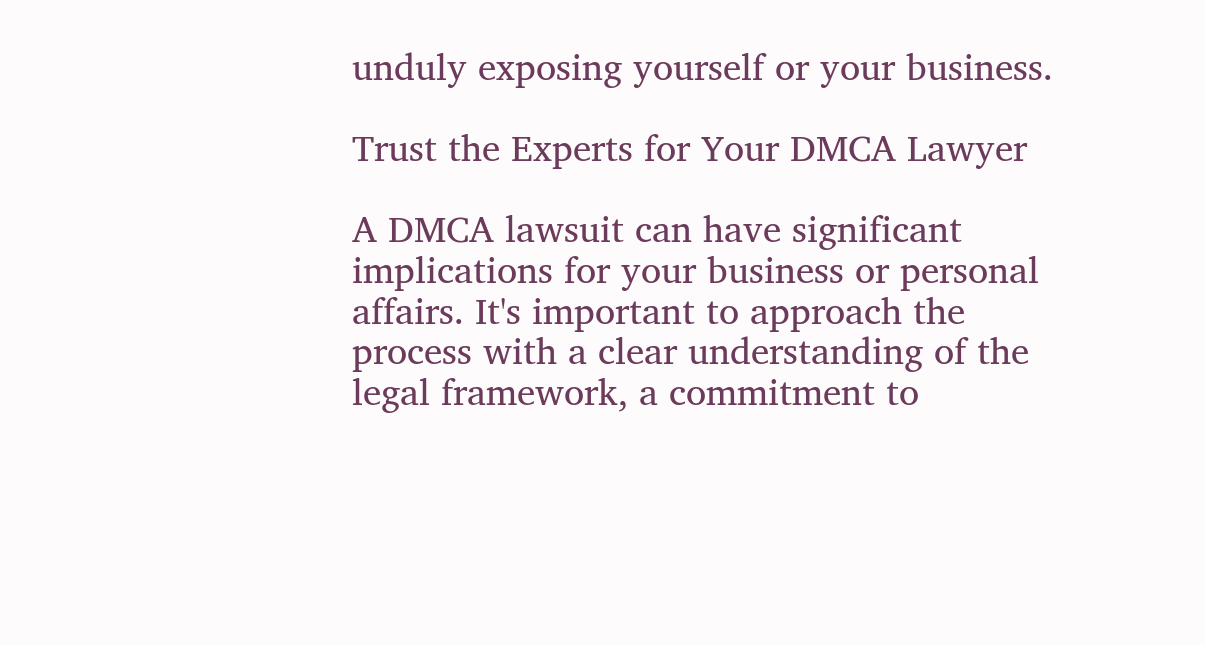unduly exposing yourself or your business.

Trust the Experts for Your DMCA Lawyer

A DMCA lawsuit can have significant implications for your business or personal affairs. It's important to approach the process with a clear understanding of the legal framework, a commitment to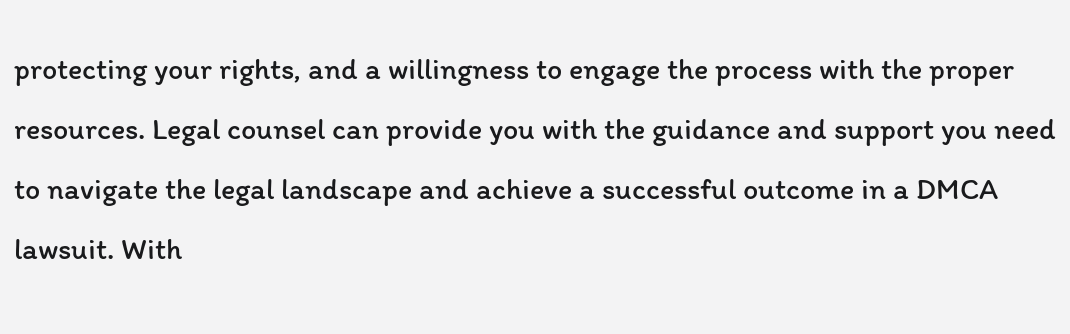protecting your rights, and a willingness to engage the process with the proper resources. Legal counsel can provide you with the guidance and support you need to navigate the legal landscape and achieve a successful outcome in a DMCA lawsuit. With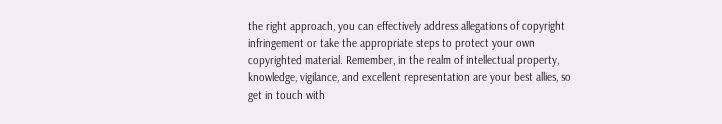the right approach, you can effectively address allegations of copyright infringement or take the appropriate steps to protect your own copyrighted material. Remember, in the realm of intellectual property, knowledge, vigilance, and excellent representation are your best allies, so get in touch with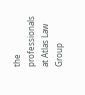the professionals at Atlas Law Group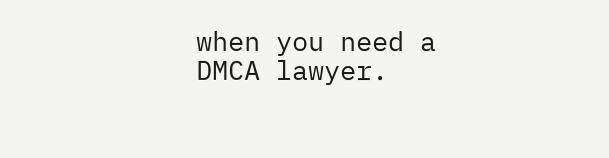when you need a DMCA lawyer.